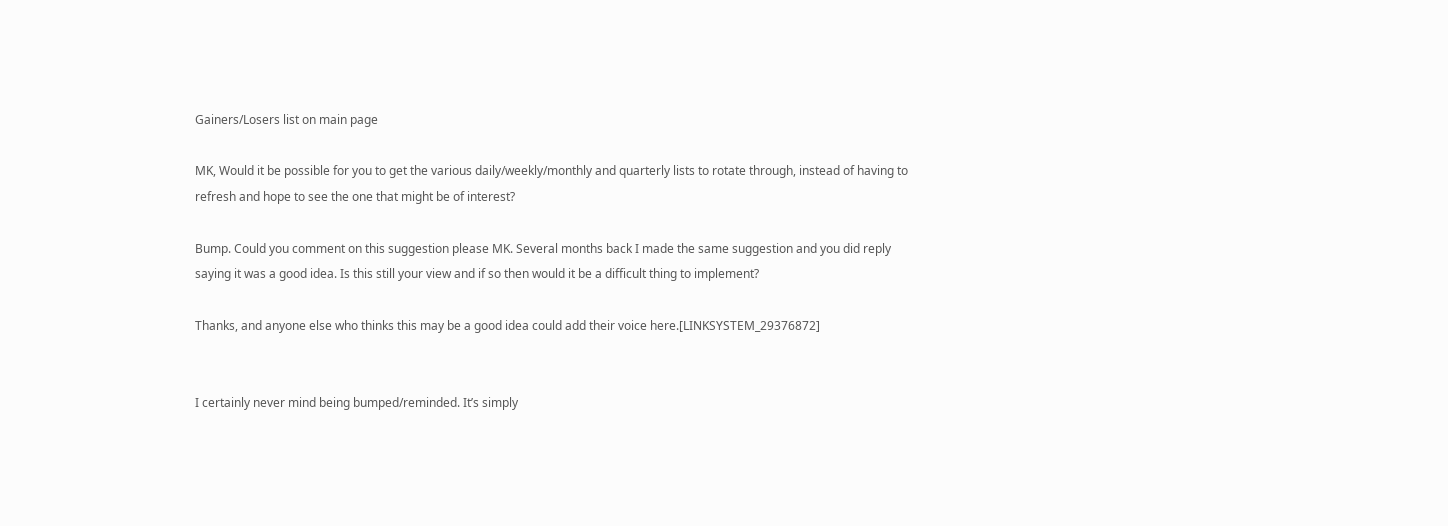Gainers/Losers list on main page

MK, Would it be possible for you to get the various daily/weekly/monthly and quarterly lists to rotate through, instead of having to refresh and hope to see the one that might be of interest?

Bump. Could you comment on this suggestion please MK. Several months back I made the same suggestion and you did reply saying it was a good idea. Is this still your view and if so then would it be a difficult thing to implement?

Thanks, and anyone else who thinks this may be a good idea could add their voice here.[LINKSYSTEM_29376872]


I certainly never mind being bumped/reminded. It’s simply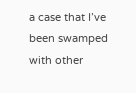a case that I’ve been swamped with other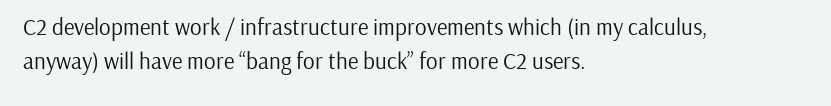C2 development work / infrastructure improvements which (in my calculus, anyway) will have more “bang for the buck” for more C2 users.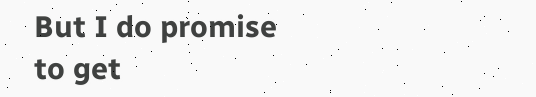But I do promise to get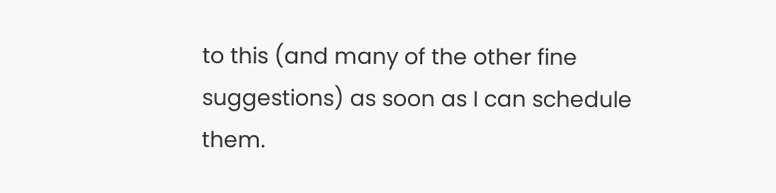to this (and many of the other fine suggestions) as soon as I can schedule them.